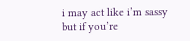i may act like i’m sassy but if you’re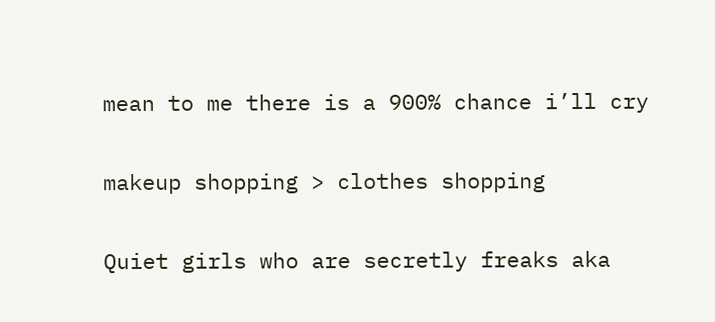mean to me there is a 900% chance i’ll cry


makeup shopping > clothes shopping


Quiet girls who are secretly freaks aka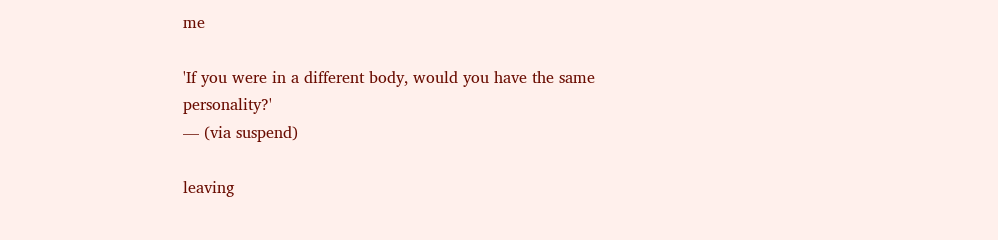me

'If you were in a different body, would you have the same personality?'
— (via suspend)

leaving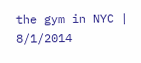the gym in NYC | 8/1/2014